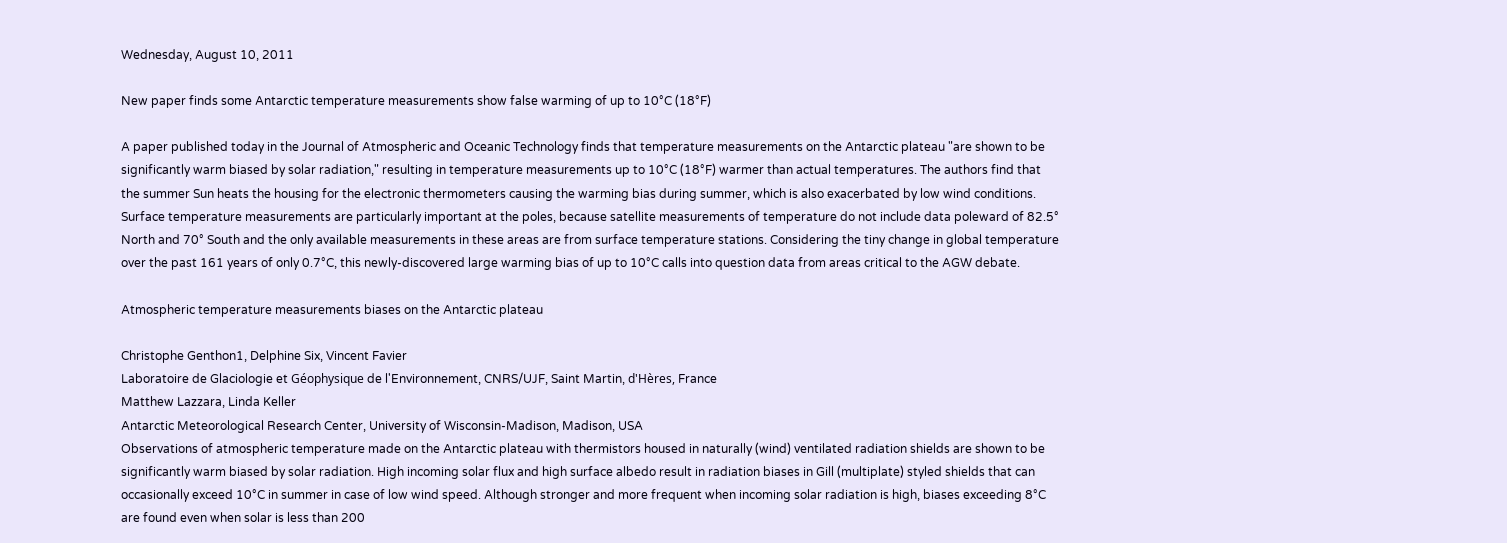Wednesday, August 10, 2011

New paper finds some Antarctic temperature measurements show false warming of up to 10°C (18°F)

A paper published today in the Journal of Atmospheric and Oceanic Technology finds that temperature measurements on the Antarctic plateau "are shown to be significantly warm biased by solar radiation," resulting in temperature measurements up to 10°C (18°F) warmer than actual temperatures. The authors find that the summer Sun heats the housing for the electronic thermometers causing the warming bias during summer, which is also exacerbated by low wind conditions. Surface temperature measurements are particularly important at the poles, because satellite measurements of temperature do not include data poleward of 82.5° North and 70° South and the only available measurements in these areas are from surface temperature stations. Considering the tiny change in global temperature over the past 161 years of only 0.7°C, this newly-discovered large warming bias of up to 10°C calls into question data from areas critical to the AGW debate.

Atmospheric temperature measurements biases on the Antarctic plateau

Christophe Genthon1, Delphine Six, Vincent Favier
Laboratoire de Glaciologie et Géophysique de l'Environnement, CNRS/UJF, Saint Martin, d'Hères, France
Matthew Lazzara, Linda Keller
Antarctic Meteorological Research Center, University of Wisconsin-Madison, Madison, USA
Observations of atmospheric temperature made on the Antarctic plateau with thermistors housed in naturally (wind) ventilated radiation shields are shown to be significantly warm biased by solar radiation. High incoming solar flux and high surface albedo result in radiation biases in Gill (multiplate) styled shields that can occasionally exceed 10°C in summer in case of low wind speed. Although stronger and more frequent when incoming solar radiation is high, biases exceeding 8°C are found even when solar is less than 200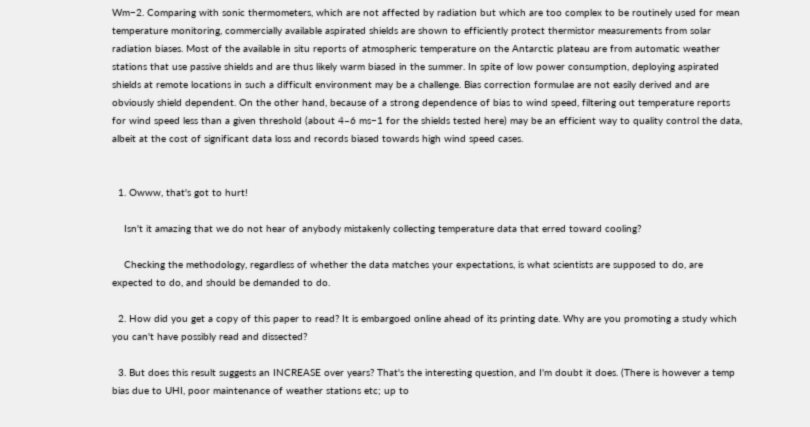Wm−2. Comparing with sonic thermometers, which are not affected by radiation but which are too complex to be routinely used for mean temperature monitoring, commercially available aspirated shields are shown to efficiently protect thermistor measurements from solar radiation biases. Most of the available in situ reports of atmospheric temperature on the Antarctic plateau are from automatic weather stations that use passive shields and are thus likely warm biased in the summer. In spite of low power consumption, deploying aspirated shields at remote locations in such a difficult environment may be a challenge. Bias correction formulae are not easily derived and are obviously shield dependent. On the other hand, because of a strong dependence of bias to wind speed, filtering out temperature reports for wind speed less than a given threshold (about 4–6 ms−1 for the shields tested here) may be an efficient way to quality control the data, albeit at the cost of significant data loss and records biased towards high wind speed cases.


  1. Owww, that's got to hurt!

    Isn't it amazing that we do not hear of anybody mistakenly collecting temperature data that erred toward cooling?

    Checking the methodology, regardless of whether the data matches your expectations, is what scientists are supposed to do, are expected to do, and should be demanded to do.

  2. How did you get a copy of this paper to read? It is embargoed online ahead of its printing date. Why are you promoting a study which you can't have possibly read and dissected?

  3. But does this result suggests an INCREASE over years? That's the interesting question, and I'm doubt it does. (There is however a temp bias due to UHI, poor maintenance of weather stations etc; up to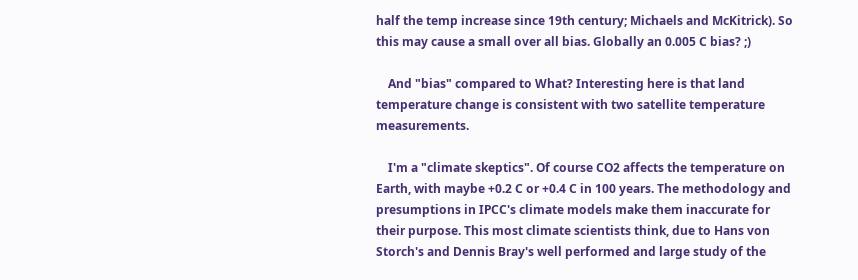half the temp increase since 19th century; Michaels and McKitrick). So this may cause a small over all bias. Globally an 0.005 C bias? ;)

    And "bias" compared to What? Interesting here is that land temperature change is consistent with two satellite temperature measurements.

    I'm a "climate skeptics". Of course CO2 affects the temperature on Earth, with maybe +0.2 C or +0.4 C in 100 years. The methodology and presumptions in IPCC's climate models make them inaccurate for their purpose. This most climate scientists think, due to Hans von Storch's and Dennis Bray's well performed and large study of the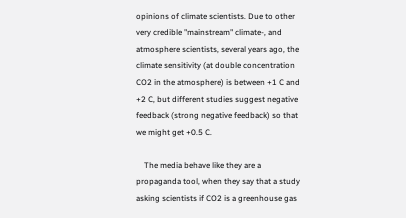opinions of climate scientists. Due to other very credible "mainstream" climate-, and atmosphere scientists, several years ago, the climate sensitivity (at double concentration CO2 in the atmosphere) is between +1 C and +2 C, but different studies suggest negative feedback (strong negative feedback) so that we might get +0.5 C.

    The media behave like they are a propaganda tool, when they say that a study asking scientists if CO2 is a greenhouse gas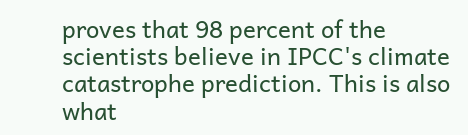proves that 98 percent of the scientists believe in IPCC's climate catastrophe prediction. This is also what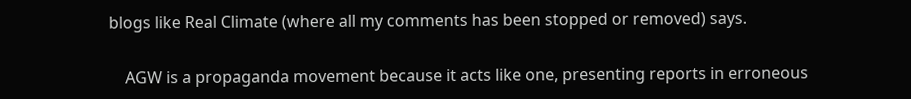blogs like Real Climate (where all my comments has been stopped or removed) says.

    AGW is a propaganda movement because it acts like one, presenting reports in erroneous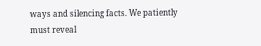ways and silencing facts. We patiently must reveal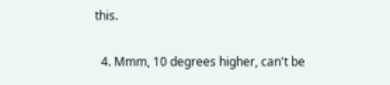this.

  4. Mmm, 10 degrees higher, can't be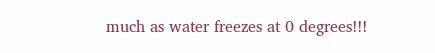much as water freezes at 0 degrees!!!